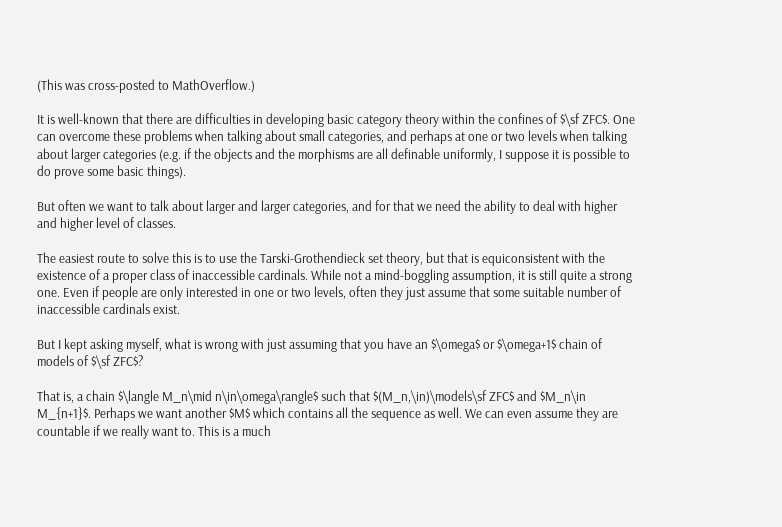(This was cross-posted to MathOverflow.)

It is well-known that there are difficulties in developing basic category theory within the confines of $\sf ZFC$. One can overcome these problems when talking about small categories, and perhaps at one or two levels when talking about larger categories (e.g. if the objects and the morphisms are all definable uniformly, I suppose it is possible to do prove some basic things).

But often we want to talk about larger and larger categories, and for that we need the ability to deal with higher and higher level of classes.

The easiest route to solve this is to use the Tarski-Grothendieck set theory, but that is equiconsistent with the existence of a proper class of inaccessible cardinals. While not a mind-boggling assumption, it is still quite a strong one. Even if people are only interested in one or two levels, often they just assume that some suitable number of inaccessible cardinals exist.

But I kept asking myself, what is wrong with just assuming that you have an $\omega$ or $\omega+1$ chain of models of $\sf ZFC$?

That is, a chain $\langle M_n\mid n\in\omega\rangle$ such that $(M_n,\in)\models\sf ZFC$ and $M_n\in M_{n+1}$. Perhaps we want another $M$ which contains all the sequence as well. We can even assume they are countable if we really want to. This is a much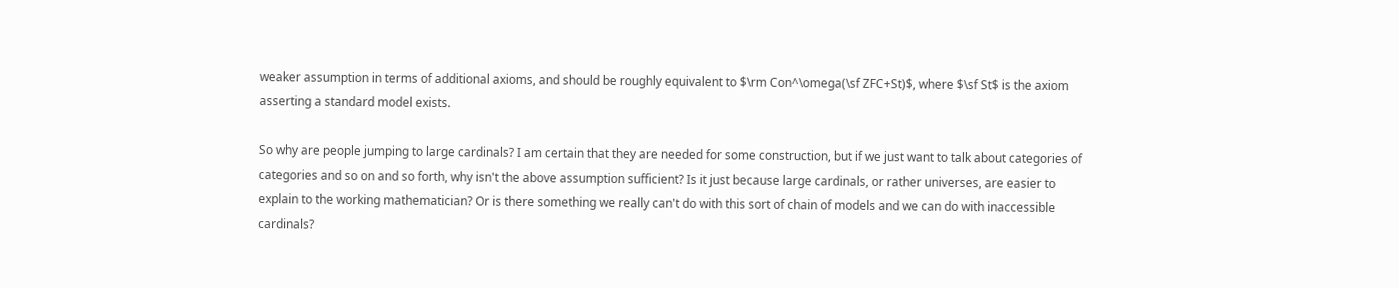weaker assumption in terms of additional axioms, and should be roughly equivalent to $\rm Con^\omega(\sf ZFC+St)$, where $\sf St$ is the axiom asserting a standard model exists.

So why are people jumping to large cardinals? I am certain that they are needed for some construction, but if we just want to talk about categories of categories and so on and so forth, why isn't the above assumption sufficient? Is it just because large cardinals, or rather universes, are easier to explain to the working mathematician? Or is there something we really can't do with this sort of chain of models and we can do with inaccessible cardinals?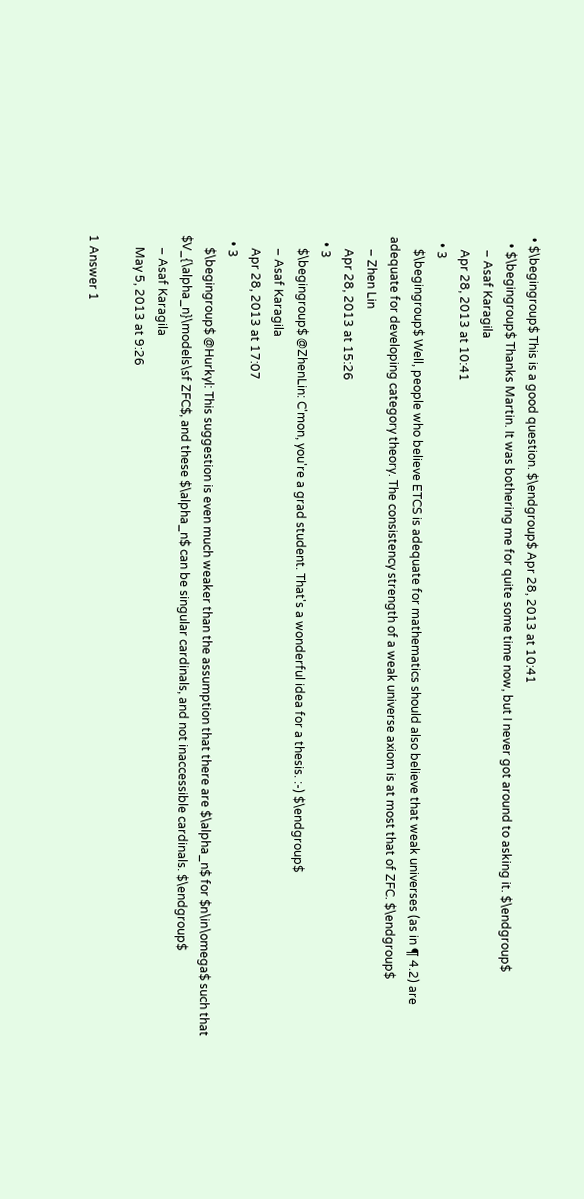• $\begingroup$ This is a good question. $\endgroup$ Apr 28, 2013 at 10:41
  • $\begingroup$ Thanks Martin. It was bothering me for quite some time now, but I never got around to asking it. $\endgroup$
    – Asaf Karagila
    Apr 28, 2013 at 10:41
  • 3
    $\begingroup$ Well, people who believe ETCS is adequate for mathematics should also believe that weak universes (as in ¶ 4.2) are adequate for developing category theory. The consistency strength of a weak universe axiom is at most that of ZFC. $\endgroup$
    – Zhen Lin
    Apr 28, 2013 at 15:26
  • 3
    $\begingroup$ @ZhenLin: C'mon, you're a grad student. That's a wonderful idea for a thesis. :-) $\endgroup$
    – Asaf Karagila
    Apr 28, 2013 at 17:07
  • 3
    $\begingroup$ @Hurkyl: This suggestion is even much weaker than the assumption that there are $\alpha_n$ for $n\in\omega$ such that $V_{\alpha_n}\models\sf ZFC$, and these $\alpha_n$ can be singular cardinals, and not inaccessible cardinals. $\endgroup$
    – Asaf Karagila
    May 5, 2013 at 9:26

1 Answer 1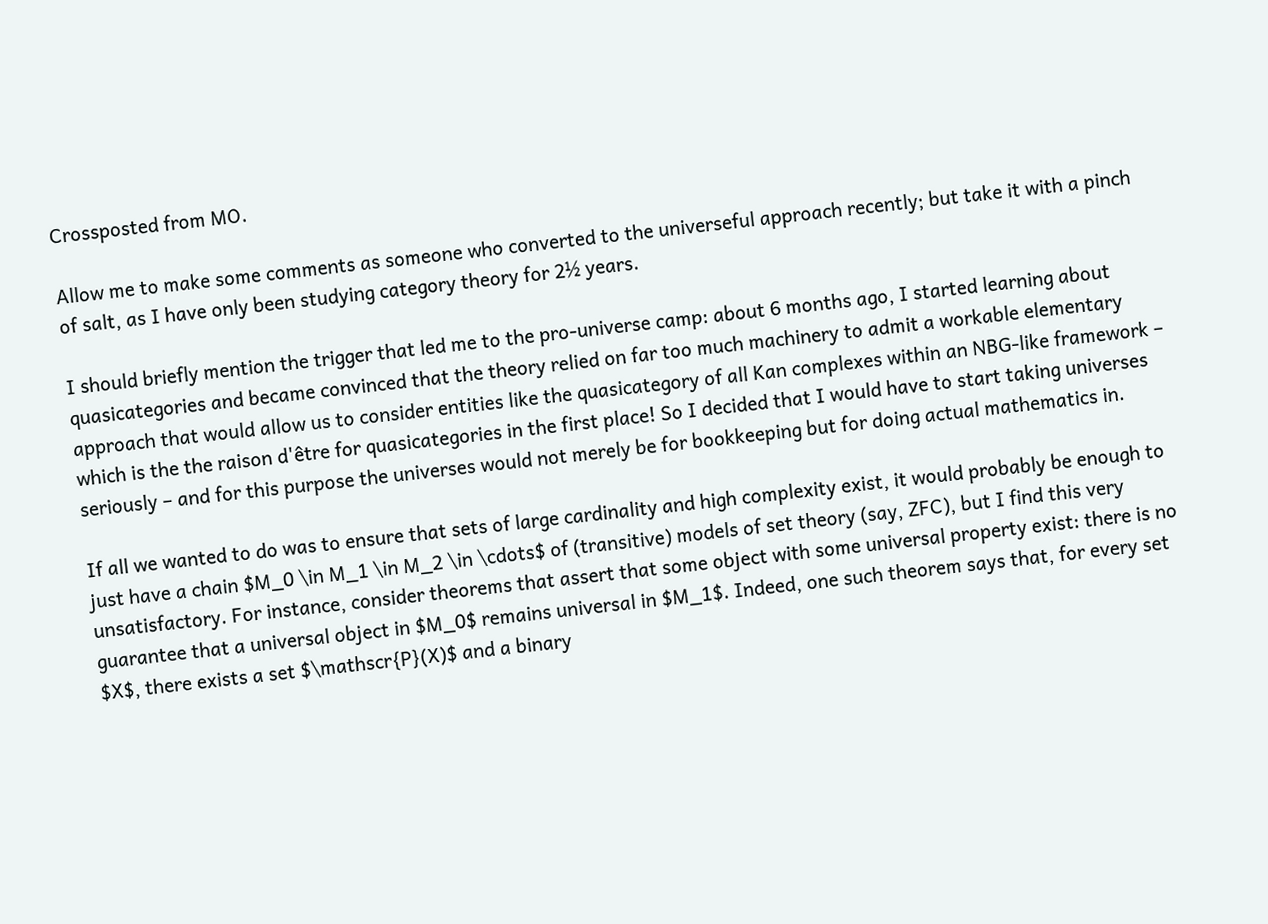Crossposted from MO.

Allow me to make some comments as someone who converted to the universeful approach recently; but take it with a pinch of salt, as I have only been studying category theory for 2½ years.

I should briefly mention the trigger that led me to the pro-universe camp: about 6 months ago, I started learning about quasicategories and became convinced that the theory relied on far too much machinery to admit a workable elementary approach that would allow us to consider entities like the quasicategory of all Kan complexes within an NBG-like framework – which is the the raison d'être for quasicategories in the first place! So I decided that I would have to start taking universes seriously – and for this purpose the universes would not merely be for bookkeeping but for doing actual mathematics in.

If all we wanted to do was to ensure that sets of large cardinality and high complexity exist, it would probably be enough to just have a chain $M_0 \in M_1 \in M_2 \in \cdots$ of (transitive) models of set theory (say, ZFC), but I find this very unsatisfactory. For instance, consider theorems that assert that some object with some universal property exist: there is no guarantee that a universal object in $M_0$ remains universal in $M_1$. Indeed, one such theorem says that, for every set $X$, there exists a set $\mathscr{P}(X)$ and a binary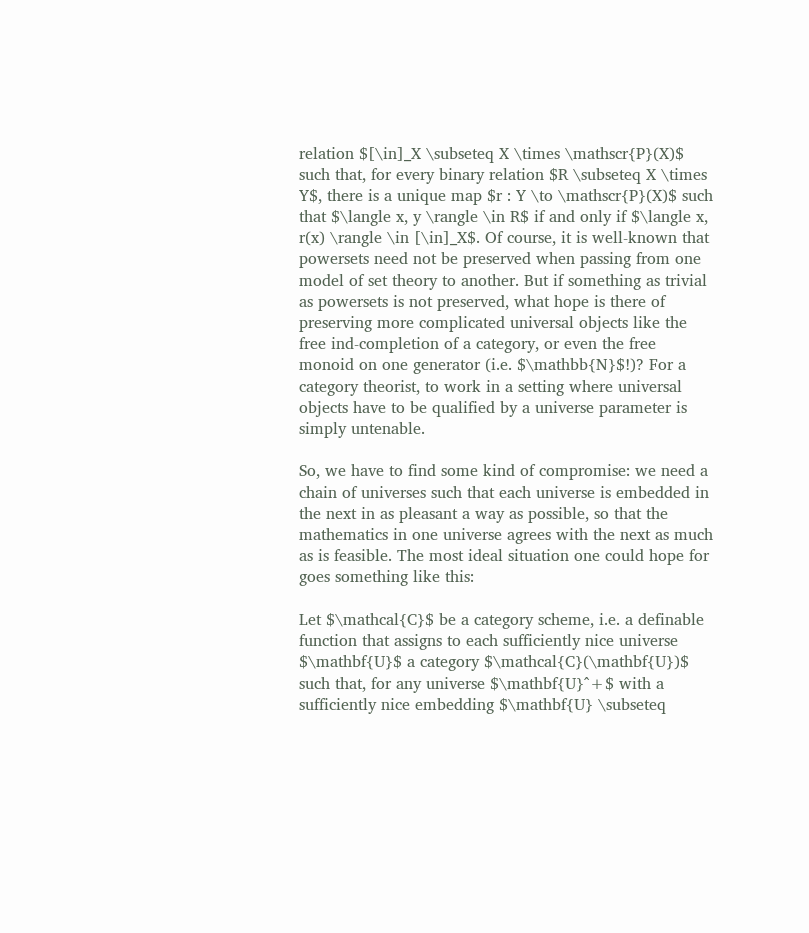relation $[\in]_X \subseteq X \times \mathscr{P}(X)$ such that, for every binary relation $R \subseteq X \times Y$, there is a unique map $r : Y \to \mathscr{P}(X)$ such that $\langle x, y \rangle \in R$ if and only if $\langle x, r(x) \rangle \in [\in]_X$. Of course, it is well-known that powersets need not be preserved when passing from one model of set theory to another. But if something as trivial as powersets is not preserved, what hope is there of preserving more complicated universal objects like the free ind-completion of a category, or even the free monoid on one generator (i.e. $\mathbb{N}$!)? For a category theorist, to work in a setting where universal objects have to be qualified by a universe parameter is simply untenable.

So, we have to find some kind of compromise: we need a chain of universes such that each universe is embedded in the next in as pleasant a way as possible, so that the mathematics in one universe agrees with the next as much as is feasible. The most ideal situation one could hope for goes something like this:

Let $\mathcal{C}$ be a category scheme, i.e. a definable function that assigns to each sufficiently nice universe $\mathbf{U}$ a category $\mathcal{C}(\mathbf{U})$ such that, for any universe $\mathbf{U}^+$ with a sufficiently nice embedding $\mathbf{U} \subseteq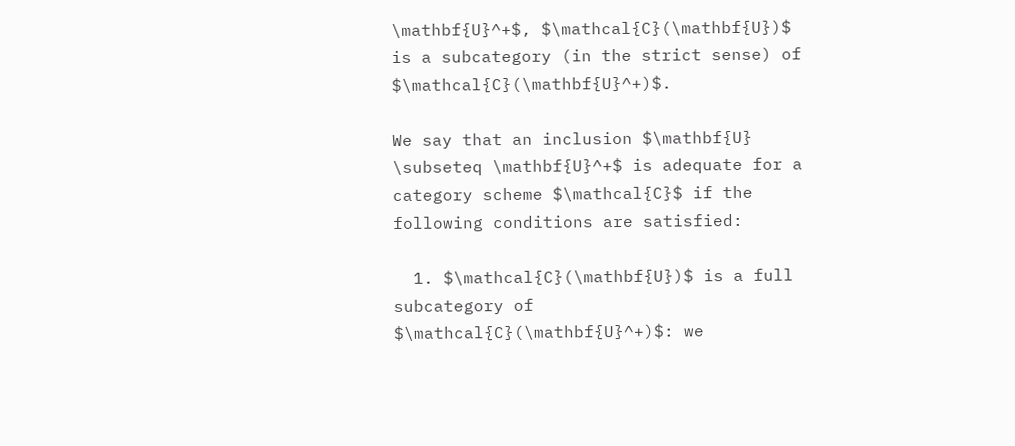\mathbf{U}^+$, $\mathcal{C}(\mathbf{U})$ is a subcategory (in the strict sense) of $\mathcal{C}(\mathbf{U}^+)$.

We say that an inclusion $\mathbf{U} \subseteq \mathbf{U}^+$ is adequate for a category scheme $\mathcal{C}$ if the following conditions are satisfied:

  1. $\mathcal{C}(\mathbf{U})$ is a full subcategory of $\mathcal{C}(\mathbf{U}^+)$: we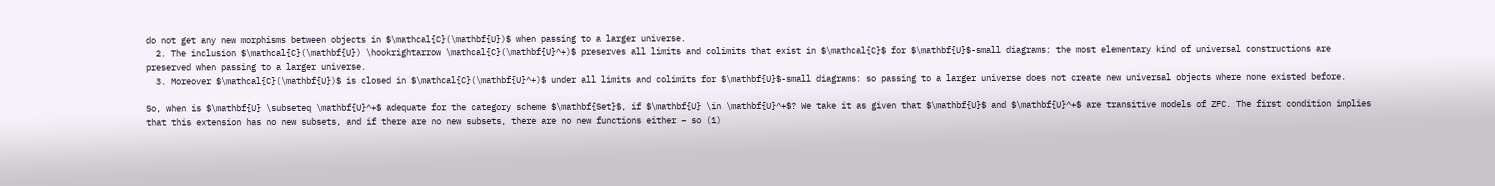do not get any new morphisms between objects in $\mathcal{C}(\mathbf{U})$ when passing to a larger universe.
  2. The inclusion $\mathcal{C}(\mathbf{U}) \hookrightarrow \mathcal{C}(\mathbf{U}^+)$ preserves all limits and colimits that exist in $\mathcal{C}$ for $\mathbf{U}$-small diagrams: the most elementary kind of universal constructions are preserved when passing to a larger universe.
  3. Moreover $\mathcal{C}(\mathbf{U})$ is closed in $\mathcal{C}(\mathbf{U}^+)$ under all limits and colimits for $\mathbf{U}$-small diagrams: so passing to a larger universe does not create new universal objects where none existed before.

So, when is $\mathbf{U} \subseteq \mathbf{U}^+$ adequate for the category scheme $\mathbf{Set}$, if $\mathbf{U} \in \mathbf{U}^+$? We take it as given that $\mathbf{U}$ and $\mathbf{U}^+$ are transitive models of ZFC. The first condition implies that this extension has no new subsets, and if there are no new subsets, there are no new functions either – so (1)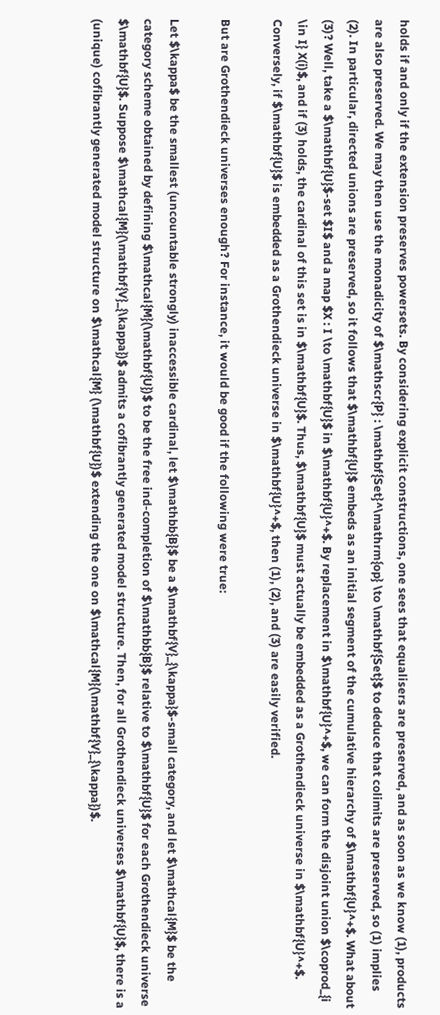holds if and only if the extension preserves powersets. By considering explicit constructions, one sees that equalisers are preserved, and as soon as we know (1), products are also preserved. We may then use the monadicity of $\mathscr{P} : \mathbf{Set}^\mathrm{op} \to \mathbf{Set}$ to deduce that colimits are preserved, so (1) implies (2). In particular, directed unions are preserved, so it follows that $\mathbf{U}$ embeds as an initial segment of the cumulative hierarchy of $\mathbf{U}^+$. What about (3)? Well, take a $\mathbf{U}$-set $I$ and a map $X : I \to \mathbf{U}$ in $\mathbf{U}^+$. By replacement in $\mathbf{U}^+$, we can form the disjoint union $\coprod_{i \in I} X(i)$, and if (3) holds, the cardinal of this set is in $\mathbf{U}$. Thus, $\mathbf{U}$ must actually be embedded as a Grothendieck universe in $\mathbf{U}^+$. Conversely, if $\mathbf{U}$ is embedded as a Grothendieck universe in $\mathbf{U}^+$, then (1), (2), and (3) are easily verified.

But are Grothendieck universes enough? For instance, it would be good if the following were true:

Let $\kappa$ be the smallest (uncountable strongly) inaccessible cardinal, let $\mathbb{B}$ be a $\mathbf{V}_{\kappa}$-small category, and let $\mathcal{M}$ be the category scheme obtained by defining $\mathcal{M}(\mathbf{U})$ to be the free ind-completion of $\mathbb{B}$ relative to $\mathbf{U}$ for each Grothendieck universe $\mathbf{U}$. Suppose $\mathcal{M}(\mathbf{V}_{\kappa})$ admits a cofibrantly generated model structure. Then, for all Grothendieck universes $\mathbf{U}$, there is a (unique) cofibrantly generated model structure on $\mathcal{M} (\mathbf{U})$ extending the one on $\mathcal{M}(\mathbf{V}_{\kappa})$.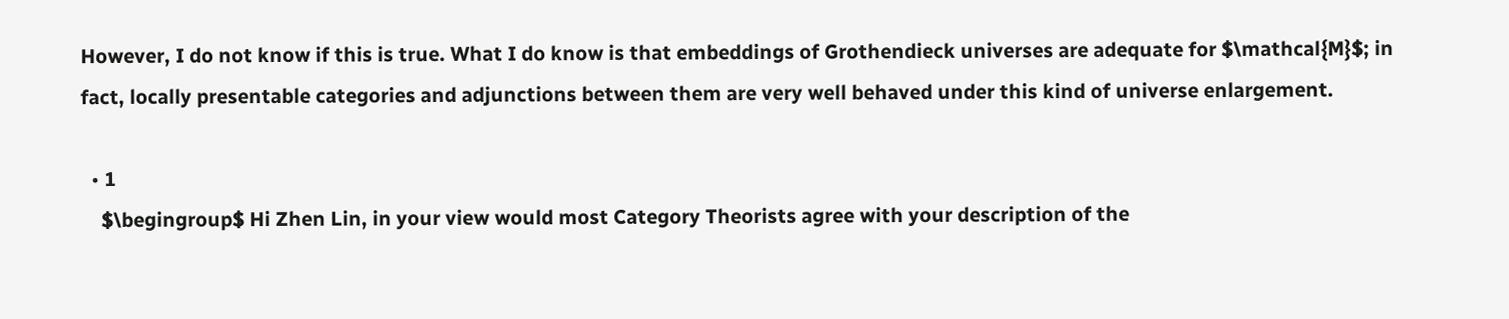However, I do not know if this is true. What I do know is that embeddings of Grothendieck universes are adequate for $\mathcal{M}$; in fact, locally presentable categories and adjunctions between them are very well behaved under this kind of universe enlargement.

  • 1
    $\begingroup$ Hi Zhen Lin, in your view would most Category Theorists agree with your description of the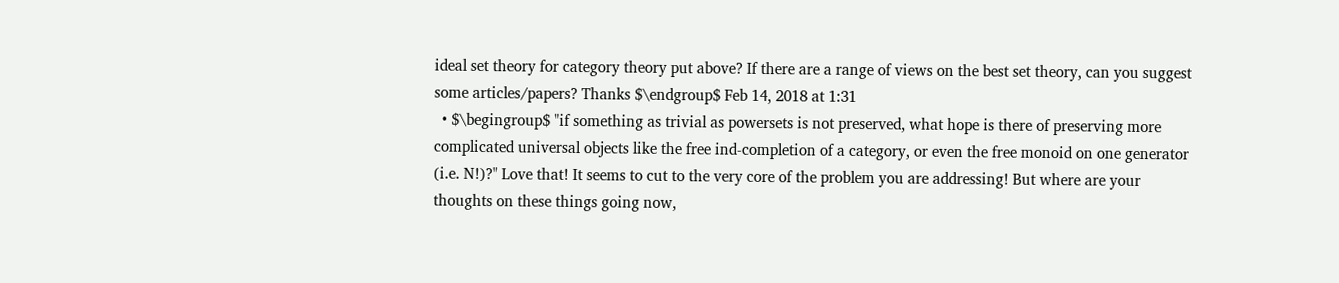ideal set theory for category theory put above? If there are a range of views on the best set theory, can you suggest some articles/papers? Thanks $\endgroup$ Feb 14, 2018 at 1:31
  • $\begingroup$ "if something as trivial as powersets is not preserved, what hope is there of preserving more complicated universal objects like the free ind-completion of a category, or even the free monoid on one generator (i.e. N!)?" Love that! It seems to cut to the very core of the problem you are addressing! But where are your thoughts on these things going now,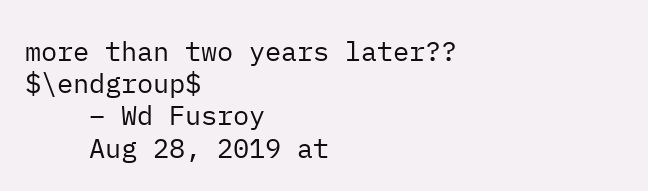more than two years later?? $\endgroup$
    – Wd Fusroy
    Aug 28, 2019 at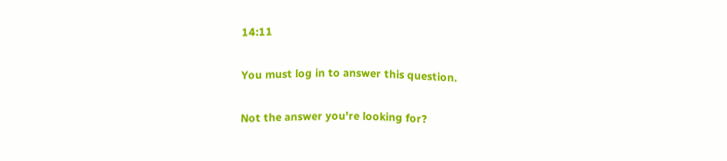14:11

You must log in to answer this question.

Not the answer you're looking for?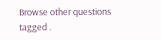Browse other questions tagged .